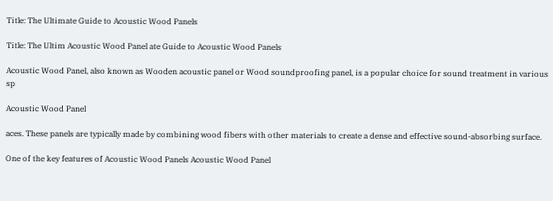Title: The Ultimate Guide to Acoustic Wood Panels

Title: The Ultim Acoustic Wood Panel ate Guide to Acoustic Wood Panels

Acoustic Wood Panel, also known as Wooden acoustic panel or Wood soundproofing panel, is a popular choice for sound treatment in various sp

Acoustic Wood Panel

aces. These panels are typically made by combining wood fibers with other materials to create a dense and effective sound-absorbing surface.

One of the key features of Acoustic Wood Panels Acoustic Wood Panel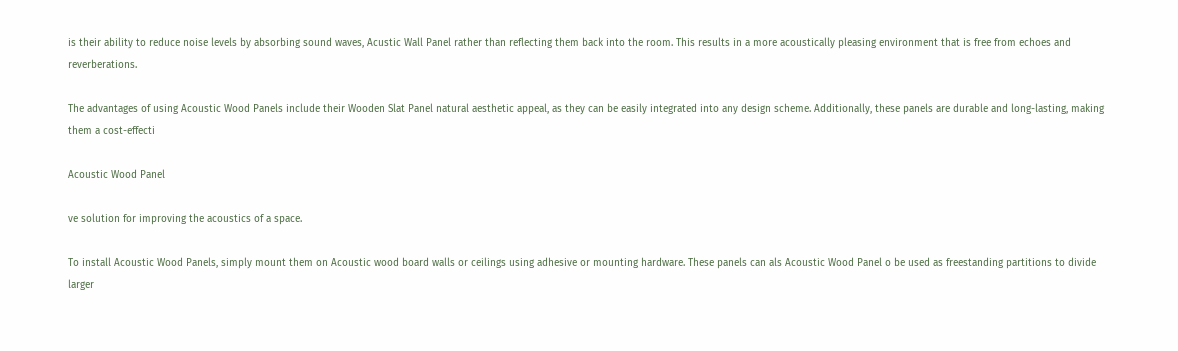is their ability to reduce noise levels by absorbing sound waves, Acustic Wall Panel rather than reflecting them back into the room. This results in a more acoustically pleasing environment that is free from echoes and reverberations.

The advantages of using Acoustic Wood Panels include their Wooden Slat Panel natural aesthetic appeal, as they can be easily integrated into any design scheme. Additionally, these panels are durable and long-lasting, making them a cost-effecti

Acoustic Wood Panel

ve solution for improving the acoustics of a space.

To install Acoustic Wood Panels, simply mount them on Acoustic wood board walls or ceilings using adhesive or mounting hardware. These panels can als Acoustic Wood Panel o be used as freestanding partitions to divide larger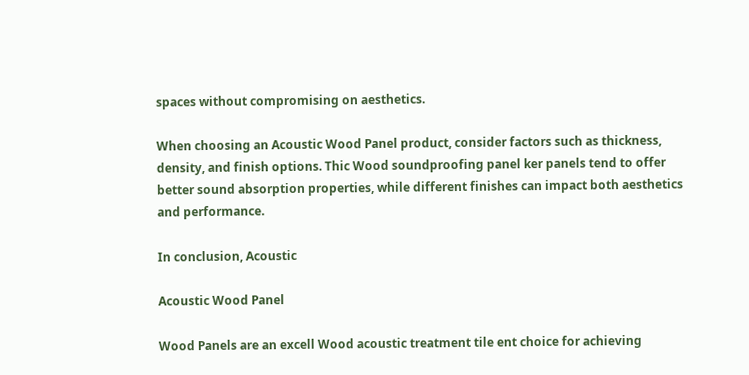spaces without compromising on aesthetics.

When choosing an Acoustic Wood Panel product, consider factors such as thickness, density, and finish options. Thic Wood soundproofing panel ker panels tend to offer better sound absorption properties, while different finishes can impact both aesthetics and performance.

In conclusion, Acoustic

Acoustic Wood Panel

Wood Panels are an excell Wood acoustic treatment tile ent choice for achieving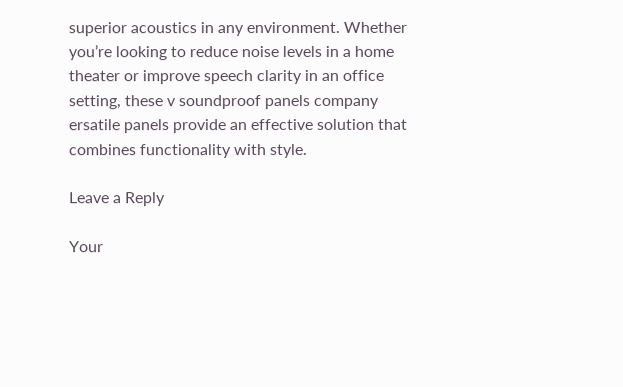superior acoustics in any environment. Whether you’re looking to reduce noise levels in a home theater or improve speech clarity in an office setting, these v soundproof panels company ersatile panels provide an effective solution that combines functionality with style.

Leave a Reply

Your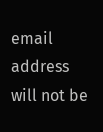email address will not be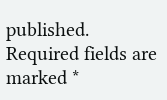published. Required fields are marked *